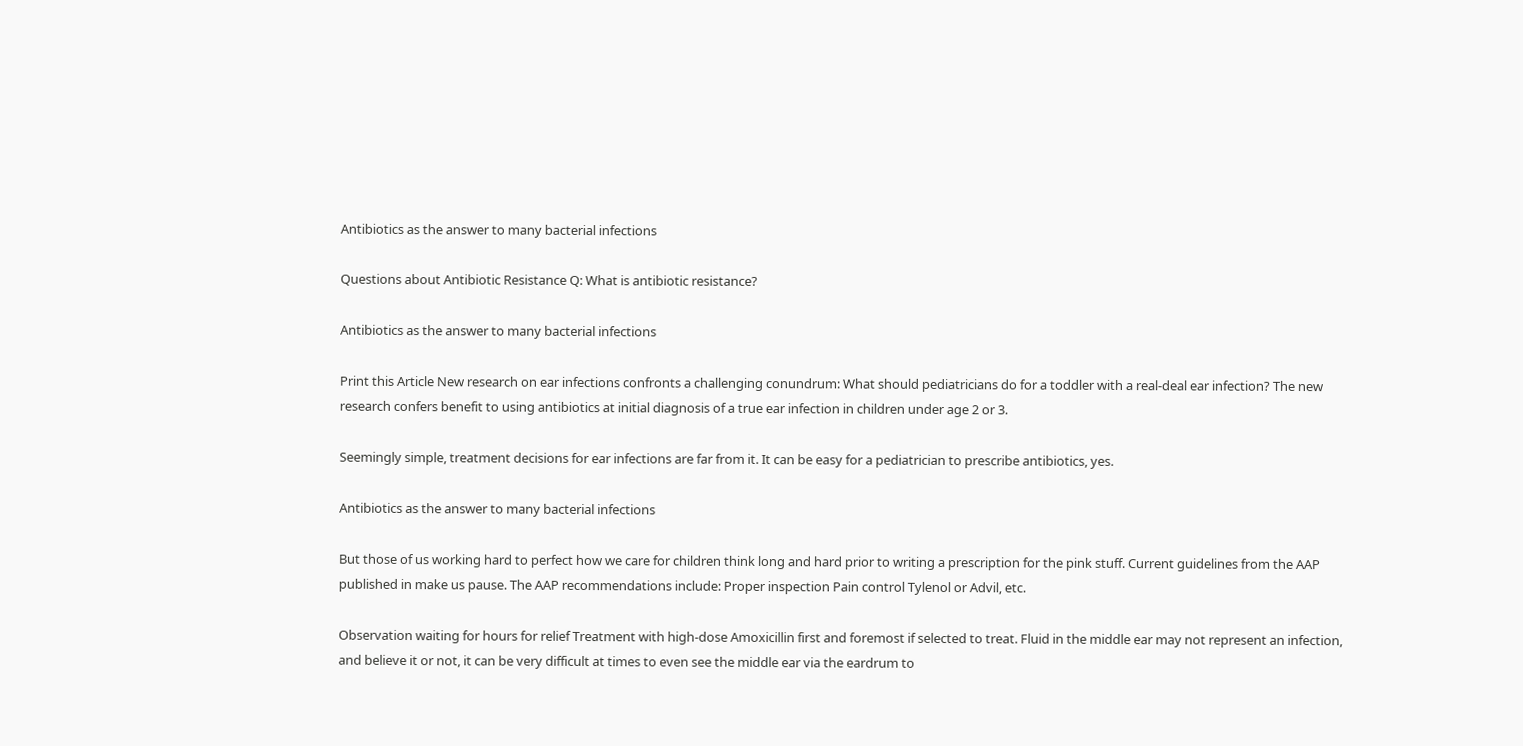Antibiotics as the answer to many bacterial infections

Questions about Antibiotic Resistance Q: What is antibiotic resistance?

Antibiotics as the answer to many bacterial infections

Print this Article New research on ear infections confronts a challenging conundrum: What should pediatricians do for a toddler with a real-deal ear infection? The new research confers benefit to using antibiotics at initial diagnosis of a true ear infection in children under age 2 or 3.

Seemingly simple, treatment decisions for ear infections are far from it. It can be easy for a pediatrician to prescribe antibiotics, yes.

Antibiotics as the answer to many bacterial infections

But those of us working hard to perfect how we care for children think long and hard prior to writing a prescription for the pink stuff. Current guidelines from the AAP published in make us pause. The AAP recommendations include: Proper inspection Pain control Tylenol or Advil, etc.

Observation waiting for hours for relief Treatment with high-dose Amoxicillin first and foremost if selected to treat. Fluid in the middle ear may not represent an infection, and believe it or not, it can be very difficult at times to even see the middle ear via the eardrum to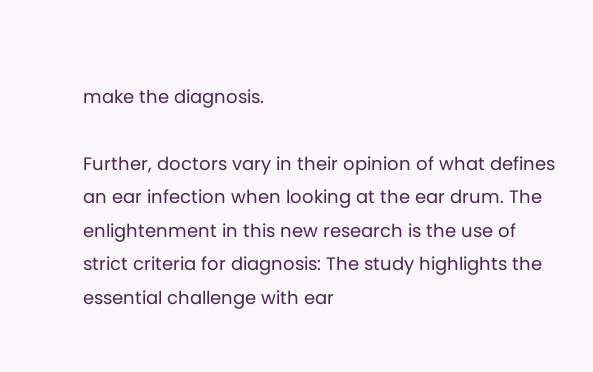make the diagnosis.

Further, doctors vary in their opinion of what defines an ear infection when looking at the ear drum. The enlightenment in this new research is the use of strict criteria for diagnosis: The study highlights the essential challenge with ear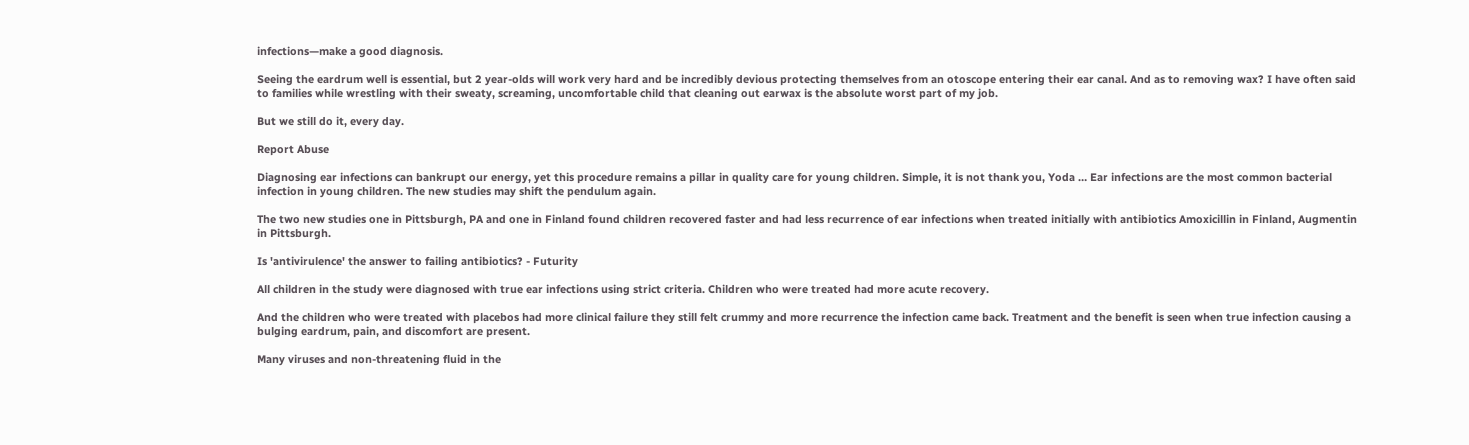infections—make a good diagnosis.

Seeing the eardrum well is essential, but 2 year-olds will work very hard and be incredibly devious protecting themselves from an otoscope entering their ear canal. And as to removing wax? I have often said to families while wrestling with their sweaty, screaming, uncomfortable child that cleaning out earwax is the absolute worst part of my job.

But we still do it, every day.

Report Abuse

Diagnosing ear infections can bankrupt our energy, yet this procedure remains a pillar in quality care for young children. Simple, it is not thank you, Yoda … Ear infections are the most common bacterial infection in young children. The new studies may shift the pendulum again.

The two new studies one in Pittsburgh, PA and one in Finland found children recovered faster and had less recurrence of ear infections when treated initially with antibiotics Amoxicillin in Finland, Augmentin in Pittsburgh.

Is 'antivirulence' the answer to failing antibiotics? - Futurity

All children in the study were diagnosed with true ear infections using strict criteria. Children who were treated had more acute recovery.

And the children who were treated with placebos had more clinical failure they still felt crummy and more recurrence the infection came back. Treatment and the benefit is seen when true infection causing a bulging eardrum, pain, and discomfort are present.

Many viruses and non-threatening fluid in the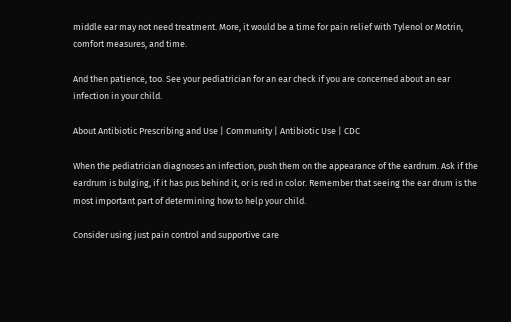middle ear may not need treatment. More, it would be a time for pain relief with Tylenol or Motrin, comfort measures, and time.

And then patience, too. See your pediatrician for an ear check if you are concerned about an ear infection in your child.

About Antibiotic Prescribing and Use | Community | Antibiotic Use | CDC

When the pediatrician diagnoses an infection, push them on the appearance of the eardrum. Ask if the eardrum is bulging, if it has pus behind it, or is red in color. Remember that seeing the ear drum is the most important part of determining how to help your child.

Consider using just pain control and supportive care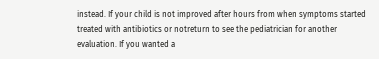instead. If your child is not improved after hours from when symptoms started treated with antibiotics or notreturn to see the pediatrician for another evaluation. If you wanted a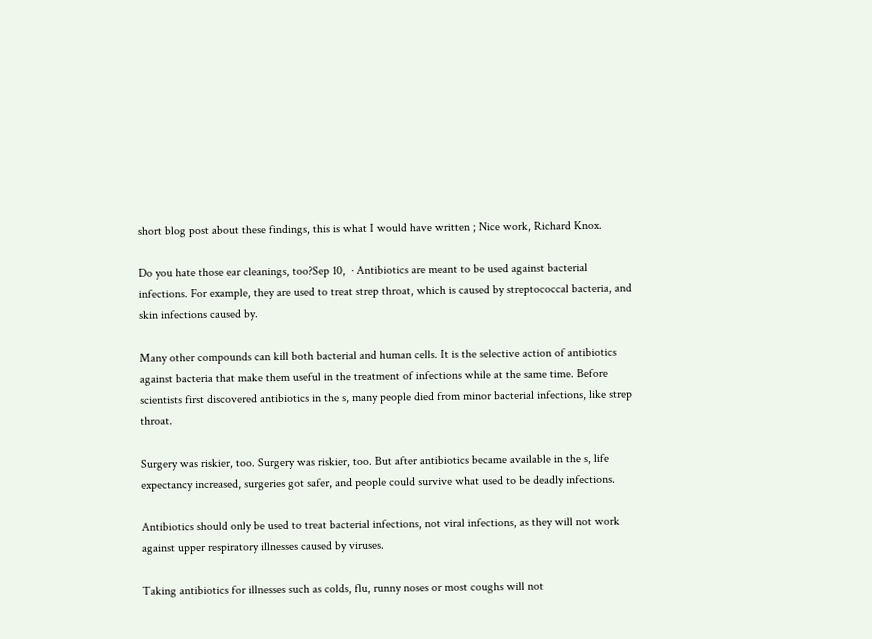short blog post about these findings, this is what I would have written ; Nice work, Richard Knox.

Do you hate those ear cleanings, too?Sep 10,  · Antibiotics are meant to be used against bacterial infections. For example, they are used to treat strep throat, which is caused by streptococcal bacteria, and skin infections caused by.

Many other compounds can kill both bacterial and human cells. It is the selective action of antibiotics against bacteria that make them useful in the treatment of infections while at the same time. Before scientists first discovered antibiotics in the s, many people died from minor bacterial infections, like strep throat.

Surgery was riskier, too. Surgery was riskier, too. But after antibiotics became available in the s, life expectancy increased, surgeries got safer, and people could survive what used to be deadly infections.

Antibiotics should only be used to treat bacterial infections, not viral infections, as they will not work against upper respiratory illnesses caused by viruses.

Taking antibiotics for illnesses such as colds, flu, runny noses or most coughs will not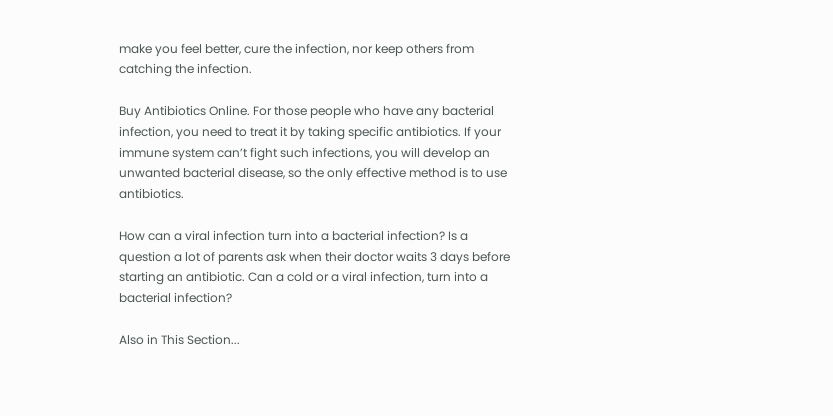make you feel better, cure the infection, nor keep others from catching the infection.

Buy Antibiotics Online. For those people who have any bacterial infection, you need to treat it by taking specific antibiotics. If your immune system can’t fight such infections, you will develop an unwanted bacterial disease, so the only effective method is to use antibiotics.

How can a viral infection turn into a bacterial infection? Is a question a lot of parents ask when their doctor waits 3 days before starting an antibiotic. Can a cold or a viral infection, turn into a bacterial infection?

Also in This Section...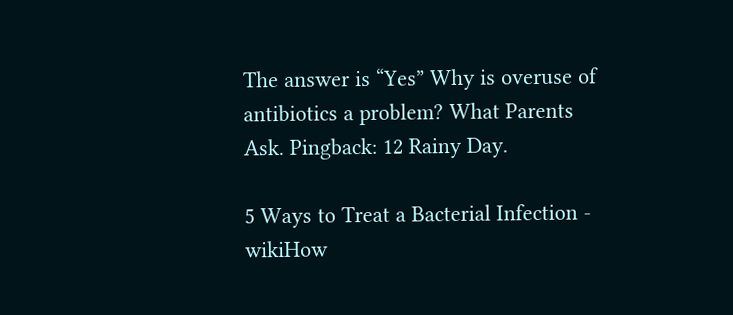The answer is “Yes” Why is overuse of antibiotics a problem? What Parents Ask. Pingback: 12 Rainy Day.

5 Ways to Treat a Bacterial Infection - wikiHow